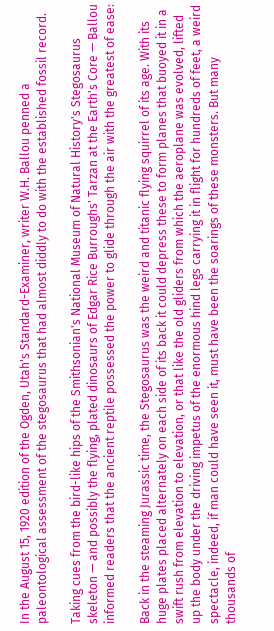In the August 15, 1920 edition of the Ogden, Utah's Standard-Examiner, writer W.H. Ballou penned a paleontological assessment of the stegosaurus that had almost diddly to do with the established fossil record.

Taking cues from the bird-like hips of the Smithsonian's National Museum of Natural History's Stegosaurus skeleton — and possibly the flying, plated dinosaurs of Edgar Rice Burroughs' Tarzan at the Earth's Core — Ballou informed readers that the ancient reptile possessed the power to glide through the air with the greatest of ease:

Back in the steaming Jurassic time, the Stegosaurus was the weird and titanic flying squirrel of its age. With its huge plates placed alternately on each side of its back it could depress these to form planes that buoyed it in a swift rush from elevation to elevation, or that like the old gliders from which the aeroplane was evolved, lifted up the body under the driving impetus of the enormous hind legs carrying it in flight for hundreds of feet, a weird spectacle, indeed, if man could have seen it, must have been the soarings of these monsters. But many thousands of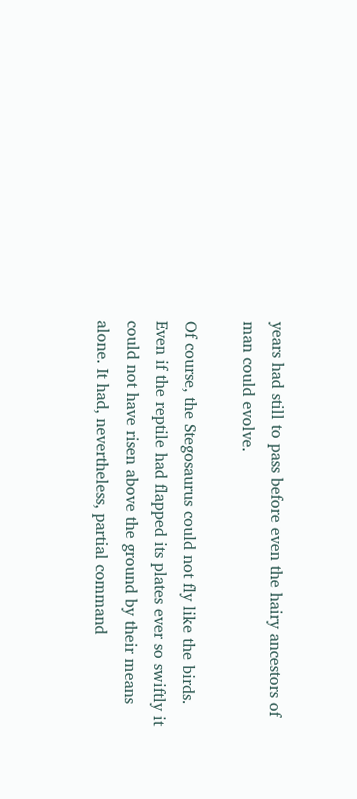years had still to pass before even the hairy ancestors of man could evolve.

Of course, the Stegosaurus could not fly like the birds. Even if the reptile had flapped its plates ever so swiftly it could not have risen above the ground by their means alone. It had, nevertheless, partial command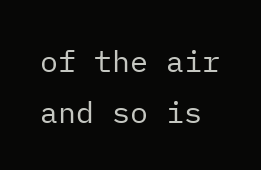of the air and so is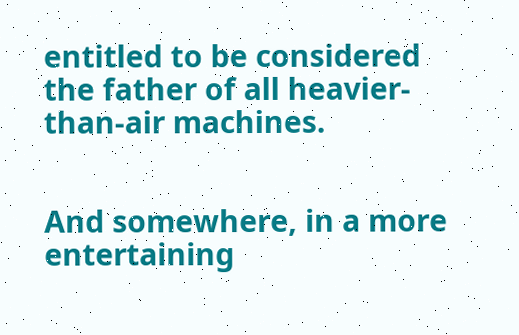entitled to be considered the father of all heavier-than-air machines.


And somewhere, in a more entertaining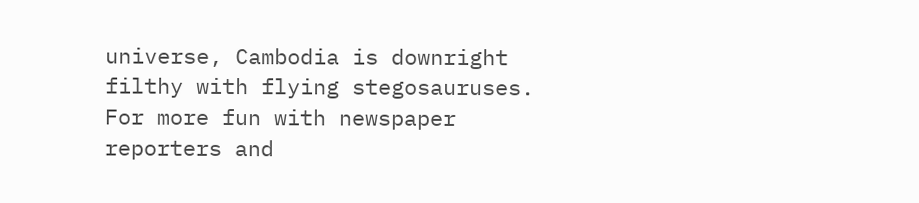universe, Cambodia is downright filthy with flying stegosauruses. For more fun with newspaper reporters and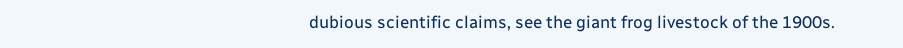dubious scientific claims, see the giant frog livestock of the 1900s.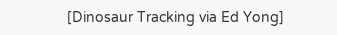[Dinosaur Tracking via Ed Yong]